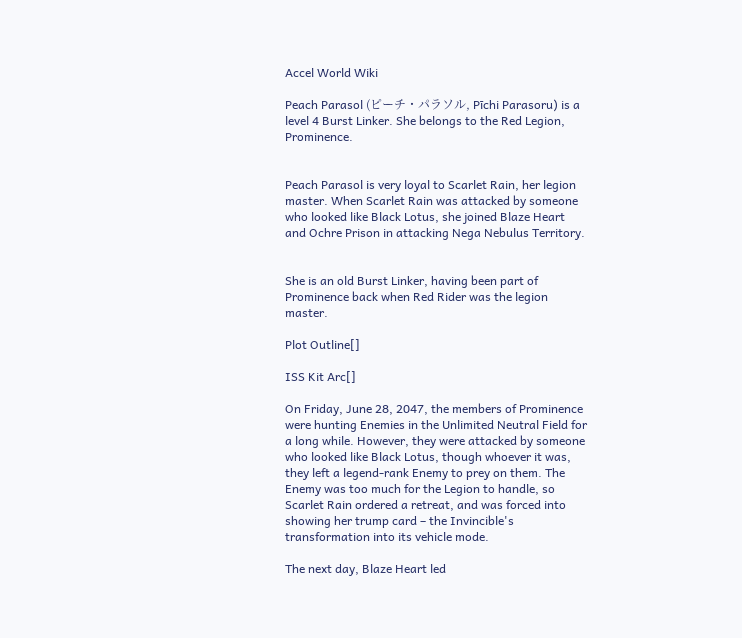Accel World Wiki

Peach Parasol (ピーチ・パラソル, Pīchi Parasoru) is a level 4 Burst Linker. She belongs to the Red Legion, Prominence.


Peach Parasol is very loyal to Scarlet Rain, her legion master. When Scarlet Rain was attacked by someone who looked like Black Lotus, she joined Blaze Heart and Ochre Prison in attacking Nega Nebulus Territory.


She is an old Burst Linker, having been part of Prominence back when Red Rider was the legion master.

Plot Outline[]

ISS Kit Arc[]

On Friday, June 28, 2047, the members of Prominence were hunting Enemies in the Unlimited Neutral Field for a long while. However, they were attacked by someone who looked like Black Lotus, though whoever it was, they left a legend-rank Enemy to prey on them. The Enemy was too much for the Legion to handle, so Scarlet Rain ordered a retreat, and was forced into showing her trump card – the Invincible's transformation into its vehicle mode.

The next day, Blaze Heart led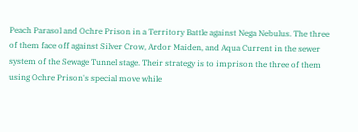Peach Parasol and Ochre Prison in a Territory Battle against Nega Nebulus. The three of them face off against Silver Crow, Ardor Maiden, and Aqua Current in the sewer system of the Sewage Tunnel stage. Their strategy is to imprison the three of them using Ochre Prison's special move while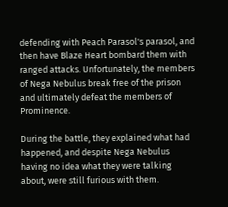defending with Peach Parasol's parasol, and then have Blaze Heart bombard them with ranged attacks. Unfortunately, the members of Nega Nebulus break free of the prison and ultimately defeat the members of Prominence.

During the battle, they explained what had happened, and despite Nega Nebulus having no idea what they were talking about, were still furious with them.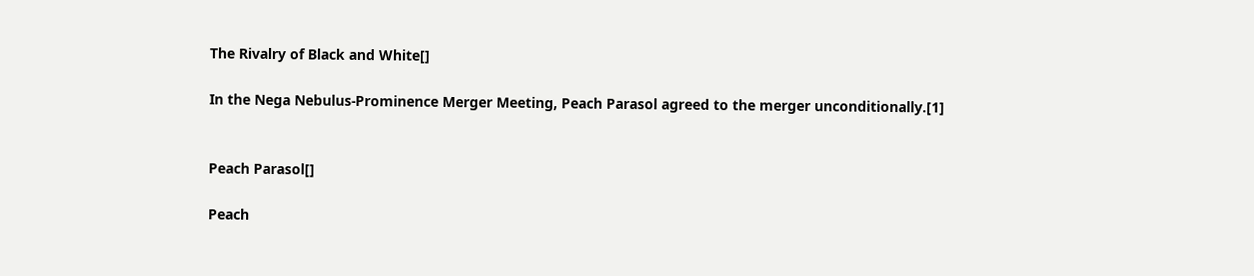The Rivalry of Black and White[]

In the Nega Nebulus-Prominence Merger Meeting, Peach Parasol agreed to the merger unconditionally.[1]


Peach Parasol[]

Peach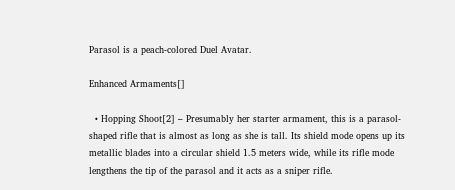Parasol is a peach-colored Duel Avatar.

Enhanced Armaments[]

  • Hopping Shoot[2] – Presumably her starter armament, this is a parasol-shaped rifle that is almost as long as she is tall. Its shield mode opens up its metallic blades into a circular shield 1.5 meters wide, while its rifle mode lengthens the tip of the parasol and it acts as a sniper rifle.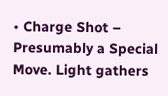• Charge Shot – Presumably a Special Move. Light gathers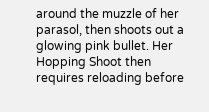around the muzzle of her parasol, then shoots out a glowing pink bullet. Her Hopping Shoot then requires reloading before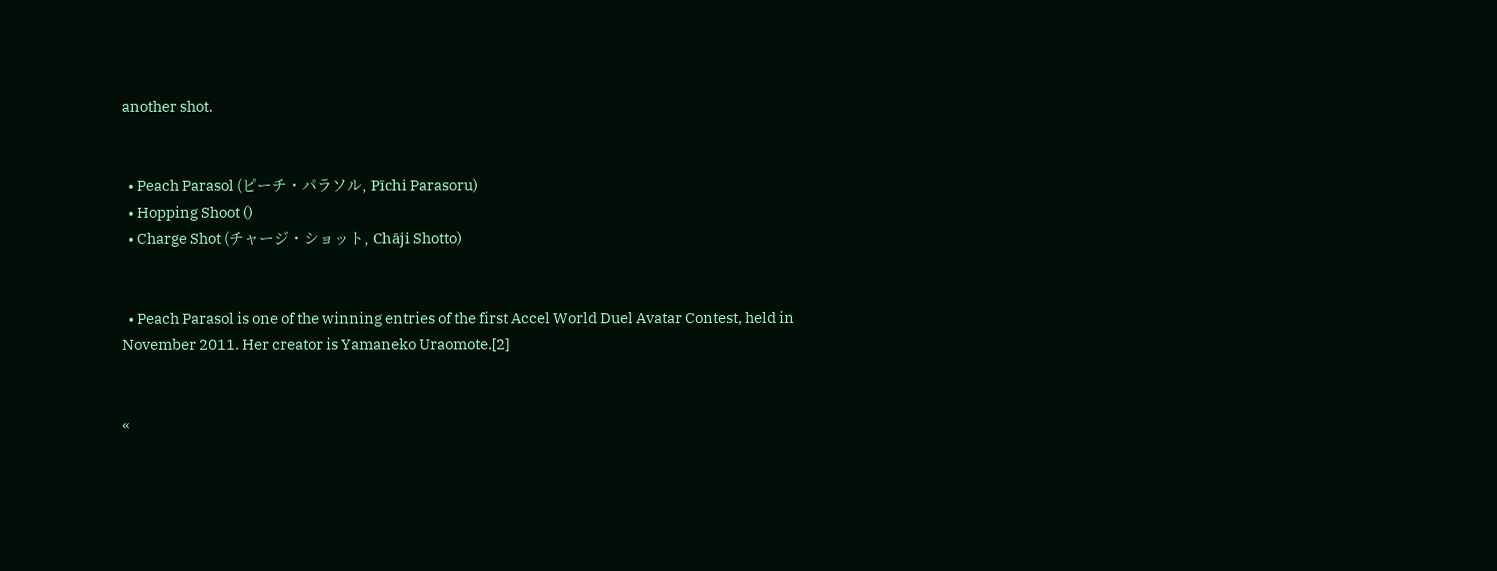another shot.


  • Peach Parasol (ピーチ・パラソル, Pīchi Parasoru)
  • Hopping Shoot ()
  • Charge Shot (チャージ・ショット, Chāji Shotto)


  • Peach Parasol is one of the winning entries of the first Accel World Duel Avatar Contest, held in November 2011. Her creator is Yamaneko Uraomote.[2]


«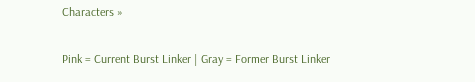Characters »

Pink = Current Burst Linker | Gray = Former Burst Linker